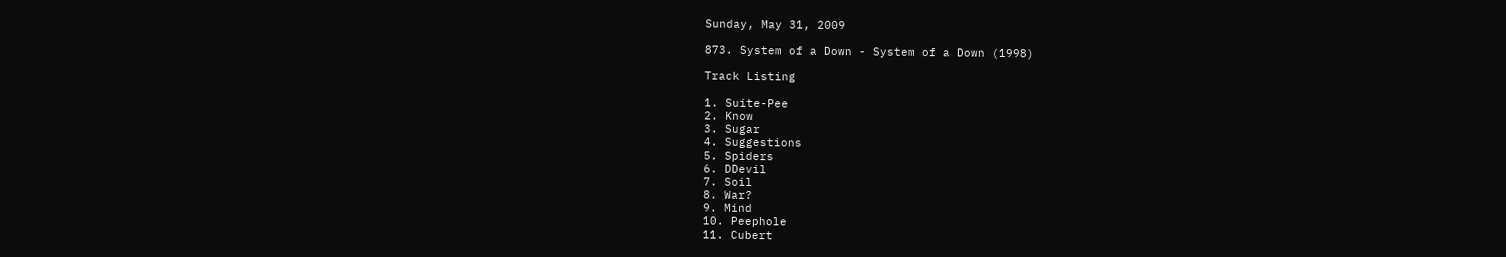Sunday, May 31, 2009

873. System of a Down - System of a Down (1998)

Track Listing

1. Suite-Pee
2. Know
3. Sugar
4. Suggestions
5. Spiders
6. DDevil
7. Soil
8. War?
9. Mind
10. Peephole
11. Cubert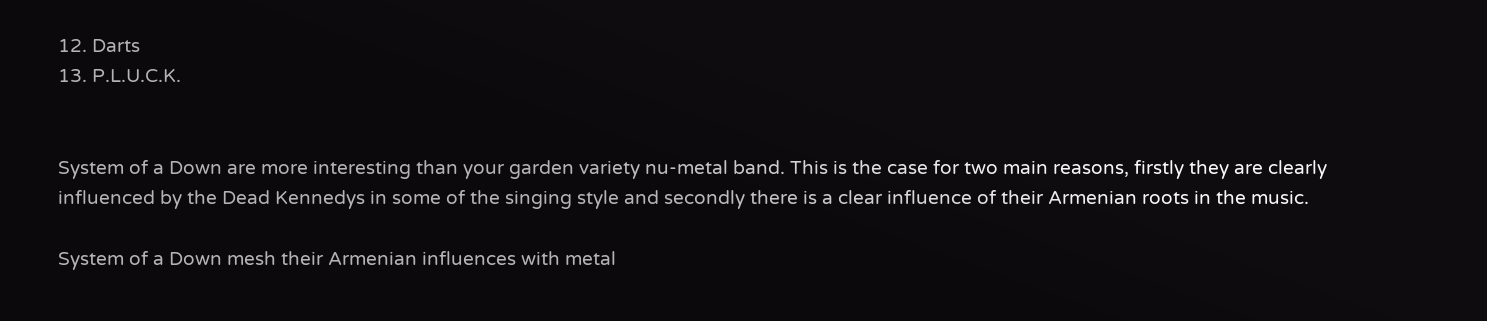12. Darts
13. P.L.U.C.K.


System of a Down are more interesting than your garden variety nu-metal band. This is the case for two main reasons, firstly they are clearly influenced by the Dead Kennedys in some of the singing style and secondly there is a clear influence of their Armenian roots in the music.

System of a Down mesh their Armenian influences with metal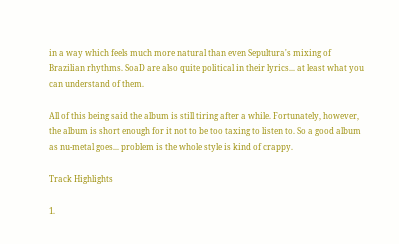in a way which feels much more natural than even Sepultura's mixing of Brazilian rhythms. SoaD are also quite political in their lyrics... at least what you can understand of them.

All of this being said the album is still tiring after a while. Fortunately, however, the album is short enough for it not to be too taxing to listen to. So a good album as nu-metal goes... problem is the whole style is kind of crappy.

Track Highlights

1.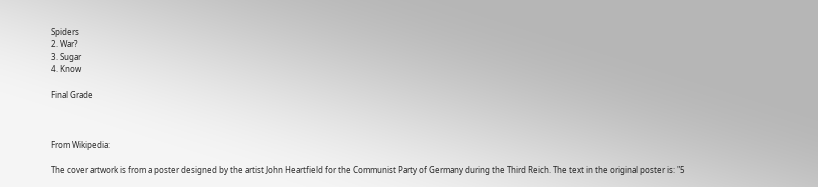Spiders
2. War?
3. Sugar
4. Know

Final Grade



From Wikipedia:

The cover artwork is from a poster designed by the artist John Heartfield for the Communist Party of Germany during the Third Reich. The text in the original poster is: "5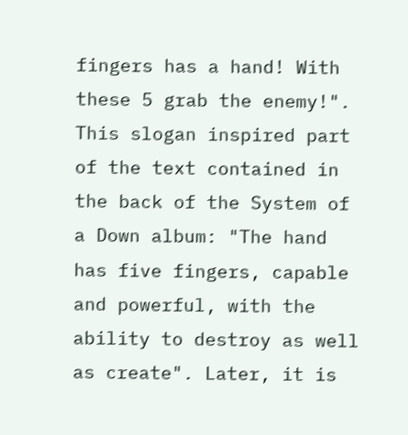fingers has a hand! With these 5 grab the enemy!". This slogan inspired part of the text contained in the back of the System of a Down album: "The hand has five fingers, capable and powerful, with the ability to destroy as well as create". Later, it is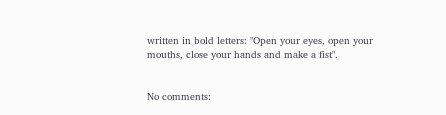written in bold letters: "Open your eyes, open your mouths, close your hands and make a fist".


No comments: